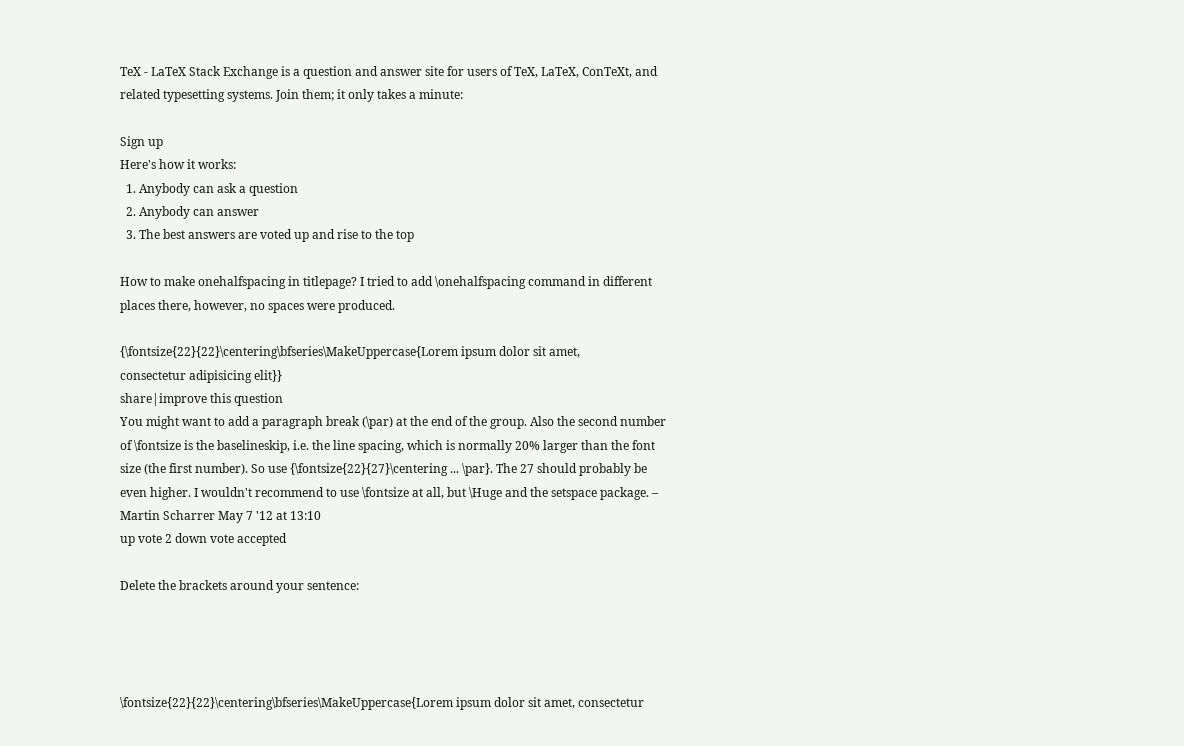TeX - LaTeX Stack Exchange is a question and answer site for users of TeX, LaTeX, ConTeXt, and related typesetting systems. Join them; it only takes a minute:

Sign up
Here's how it works:
  1. Anybody can ask a question
  2. Anybody can answer
  3. The best answers are voted up and rise to the top

How to make onehalfspacing in titlepage? I tried to add \onehalfspacing command in different places there, however, no spaces were produced.

{\fontsize{22}{22}\centering\bfseries\MakeUppercase{Lorem ipsum dolor sit amet,
consectetur adipisicing elit}}
share|improve this question
You might want to add a paragraph break (\par) at the end of the group. Also the second number of \fontsize is the baselineskip, i.e. the line spacing, which is normally 20% larger than the font size (the first number). So use {\fontsize{22}{27}\centering ... \par}. The 27 should probably be even higher. I wouldn't recommend to use \fontsize at all, but \Huge and the setspace package. – Martin Scharrer May 7 '12 at 13:10
up vote 2 down vote accepted

Delete the brackets around your sentence:




\fontsize{22}{22}\centering\bfseries\MakeUppercase{Lorem ipsum dolor sit amet, consectetur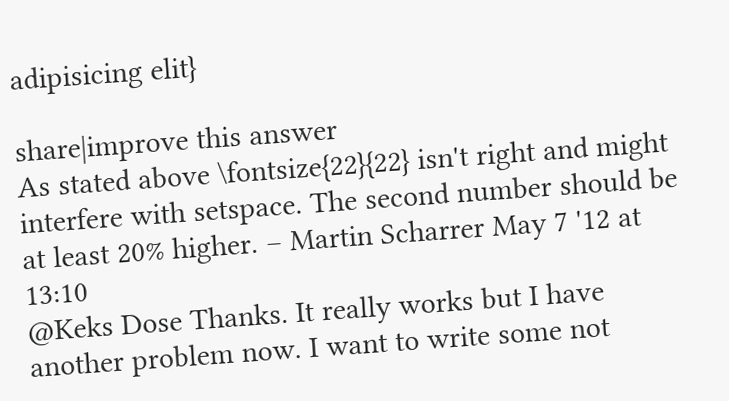adipisicing elit}

share|improve this answer
As stated above \fontsize{22}{22} isn't right and might interfere with setspace. The second number should be at least 20% higher. – Martin Scharrer May 7 '12 at 13:10
@Keks Dose Thanks. It really works but I have another problem now. I want to write some not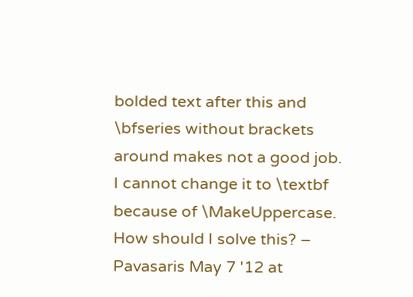bolded text after this and \bfseries without brackets around makes not a good job. I cannot change it to \textbf because of \MakeUppercase. How should I solve this? – Pavasaris May 7 '12 at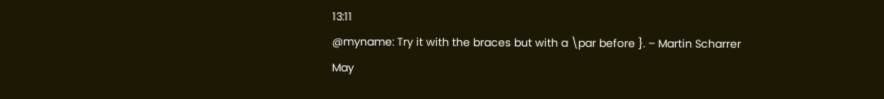13:11
@myname: Try it with the braces but with a \par before }. – Martin Scharrer May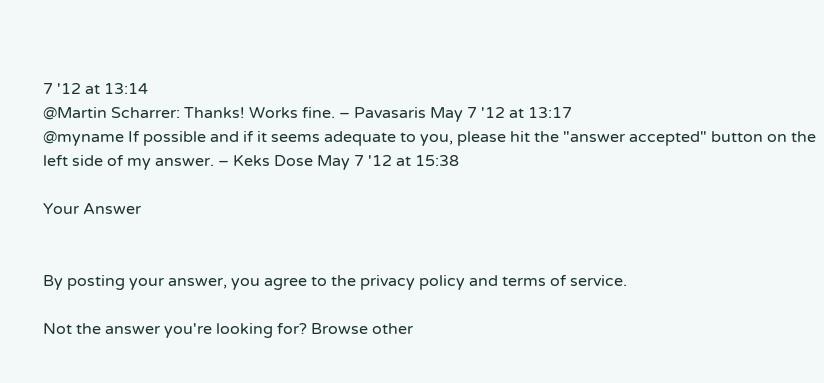7 '12 at 13:14
@Martin Scharrer: Thanks! Works fine. – Pavasaris May 7 '12 at 13:17
@myname If possible and if it seems adequate to you, please hit the "answer accepted" button on the left side of my answer. – Keks Dose May 7 '12 at 15:38

Your Answer


By posting your answer, you agree to the privacy policy and terms of service.

Not the answer you're looking for? Browse other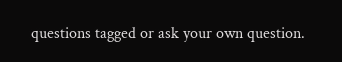questions tagged or ask your own question.